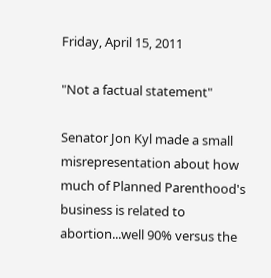Friday, April 15, 2011

"Not a factual statement"

Senator Jon Kyl made a small misrepresentation about how much of Planned Parenthood's business is related to abortion...well 90% versus the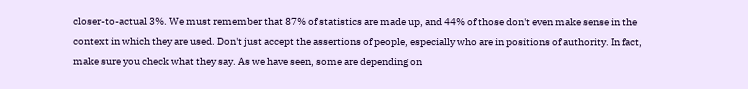closer-to-actual 3%. We must remember that 87% of statistics are made up, and 44% of those don't even make sense in the context in which they are used. Don't just accept the assertions of people, especially who are in positions of authority. In fact, make sure you check what they say. As we have seen, some are depending on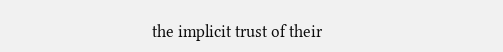the implicit trust of their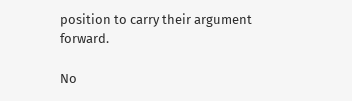position to carry their argument forward.

No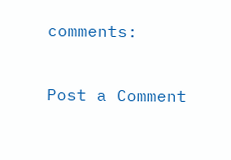comments:

Post a Comment